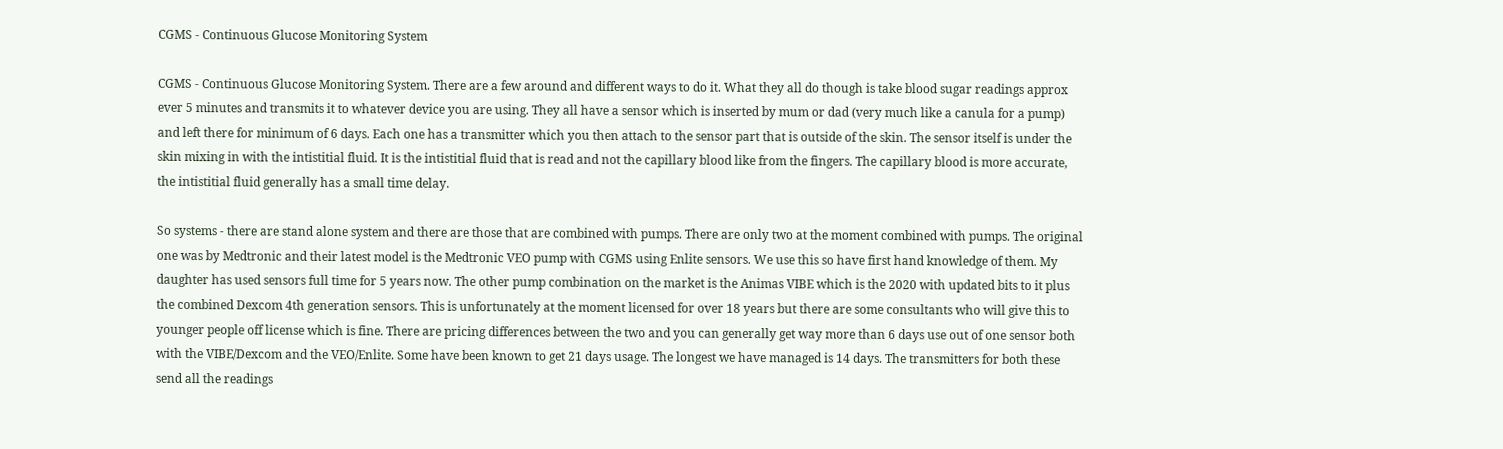CGMS - Continuous Glucose Monitoring System

CGMS - Continuous Glucose Monitoring System. There are a few around and different ways to do it. What they all do though is take blood sugar readings approx ever 5 minutes and transmits it to whatever device you are using. They all have a sensor which is inserted by mum or dad (very much like a canula for a pump) and left there for minimum of 6 days. Each one has a transmitter which you then attach to the sensor part that is outside of the skin. The sensor itself is under the skin mixing in with the intistitial fluid. It is the intistitial fluid that is read and not the capillary blood like from the fingers. The capillary blood is more accurate, the intistitial fluid generally has a small time delay.

So systems - there are stand alone system and there are those that are combined with pumps. There are only two at the moment combined with pumps. The original one was by Medtronic and their latest model is the Medtronic VEO pump with CGMS using Enlite sensors. We use this so have first hand knowledge of them. My daughter has used sensors full time for 5 years now. The other pump combination on the market is the Animas VIBE which is the 2020 with updated bits to it plus the combined Dexcom 4th generation sensors. This is unfortunately at the moment licensed for over 18 years but there are some consultants who will give this to younger people off license which is fine. There are pricing differences between the two and you can generally get way more than 6 days use out of one sensor both with the VIBE/Dexcom and the VEO/Enlite. Some have been known to get 21 days usage. The longest we have managed is 14 days. The transmitters for both these send all the readings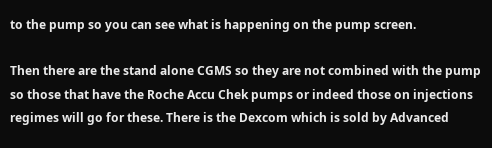to the pump so you can see what is happening on the pump screen.

Then there are the stand alone CGMS so they are not combined with the pump so those that have the Roche Accu Chek pumps or indeed those on injections regimes will go for these. There is the Dexcom which is sold by Advanced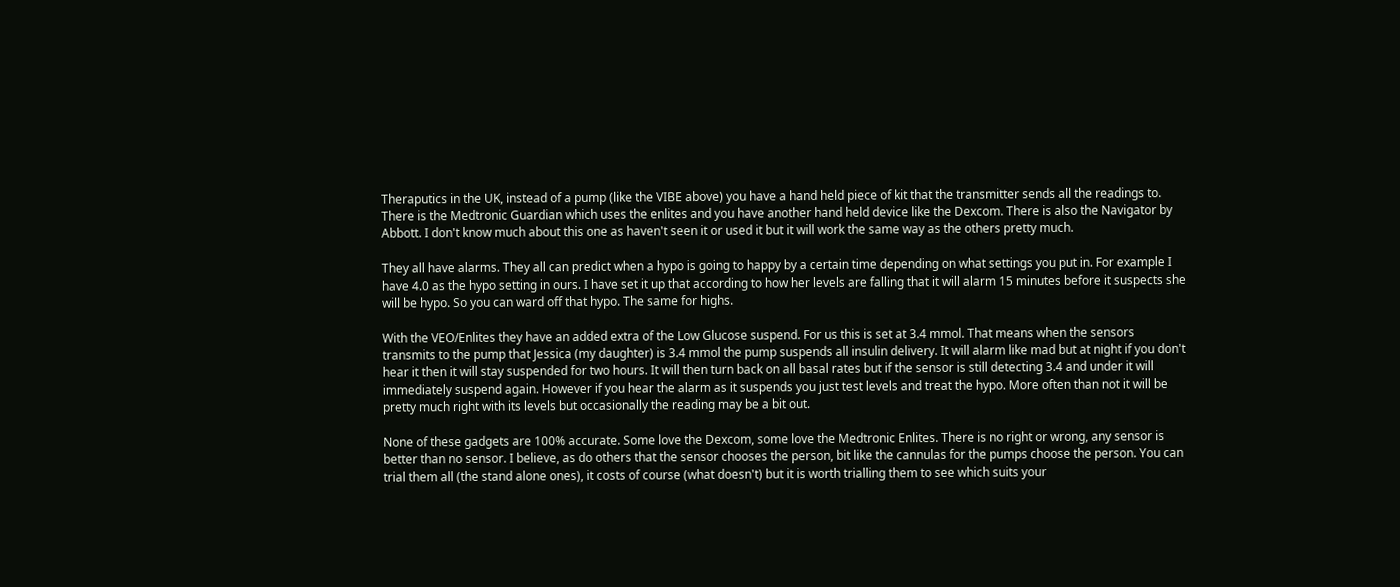Theraputics in the UK, instead of a pump (like the VIBE above) you have a hand held piece of kit that the transmitter sends all the readings to. There is the Medtronic Guardian which uses the enlites and you have another hand held device like the Dexcom. There is also the Navigator by Abbott. I don't know much about this one as haven't seen it or used it but it will work the same way as the others pretty much.

They all have alarms. They all can predict when a hypo is going to happy by a certain time depending on what settings you put in. For example I have 4.0 as the hypo setting in ours. I have set it up that according to how her levels are falling that it will alarm 15 minutes before it suspects she will be hypo. So you can ward off that hypo. The same for highs.

With the VEO/Enlites they have an added extra of the Low Glucose suspend. For us this is set at 3.4 mmol. That means when the sensors transmits to the pump that Jessica (my daughter) is 3.4 mmol the pump suspends all insulin delivery. It will alarm like mad but at night if you don't hear it then it will stay suspended for two hours. It will then turn back on all basal rates but if the sensor is still detecting 3.4 and under it will immediately suspend again. However if you hear the alarm as it suspends you just test levels and treat the hypo. More often than not it will be pretty much right with its levels but occasionally the reading may be a bit out.

None of these gadgets are 100% accurate. Some love the Dexcom, some love the Medtronic Enlites. There is no right or wrong, any sensor is better than no sensor. I believe, as do others that the sensor chooses the person, bit like the cannulas for the pumps choose the person. You can trial them all (the stand alone ones), it costs of course (what doesn't) but it is worth trialling them to see which suits your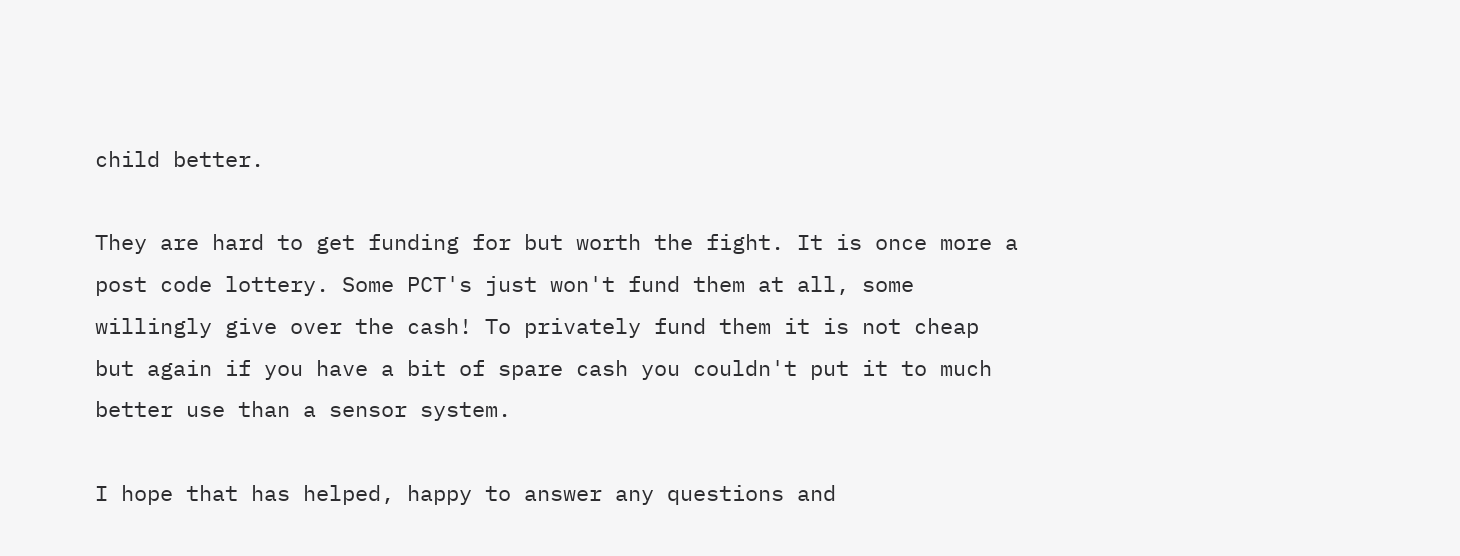child better.

They are hard to get funding for but worth the fight. It is once more a post code lottery. Some PCT's just won't fund them at all, some willingly give over the cash! To privately fund them it is not cheap but again if you have a bit of spare cash you couldn't put it to much better use than a sensor system.

I hope that has helped, happy to answer any questions and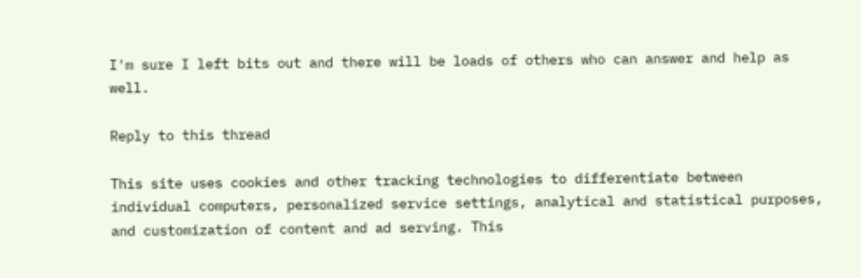I'm sure I left bits out and there will be loads of others who can answer and help as well.

Reply to this thread

This site uses cookies and other tracking technologies to differentiate between individual computers, personalized service settings, analytical and statistical purposes, and customization of content and ad serving. This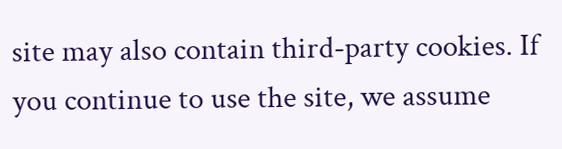site may also contain third-party cookies. If you continue to use the site, we assume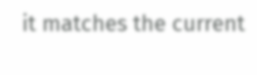it matches the current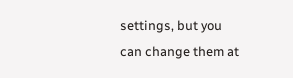settings, but you can change them at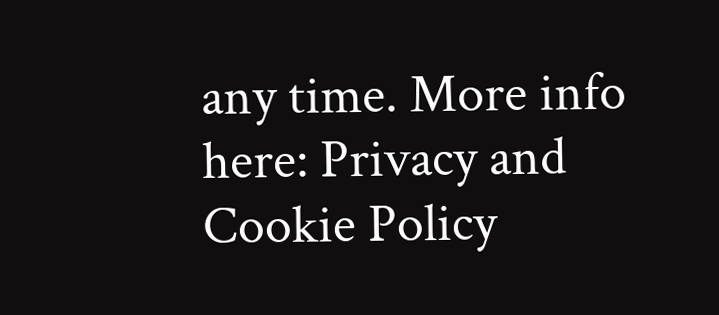any time. More info here: Privacy and Cookie Policy